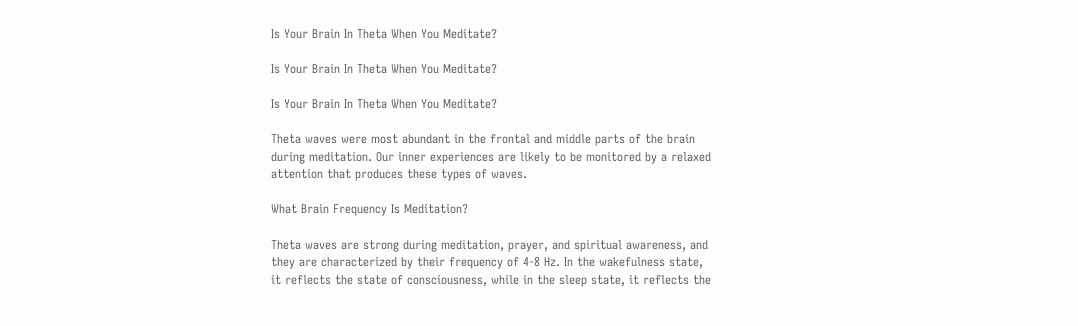Is Your Brain In Theta When You Meditate?

Is Your Brain In Theta When You Meditate?

Is Your Brain In Theta When You Meditate?

Theta waves were most abundant in the frontal and middle parts of the brain during meditation. Our inner experiences are likely to be monitored by a relaxed attention that produces these types of waves.

What Brain Frequency Is Meditation?

Theta waves are strong during meditation, prayer, and spiritual awareness, and they are characterized by their frequency of 4-8 Hz. In the wakefulness state, it reflects the state of consciousness, while in the sleep state, it reflects the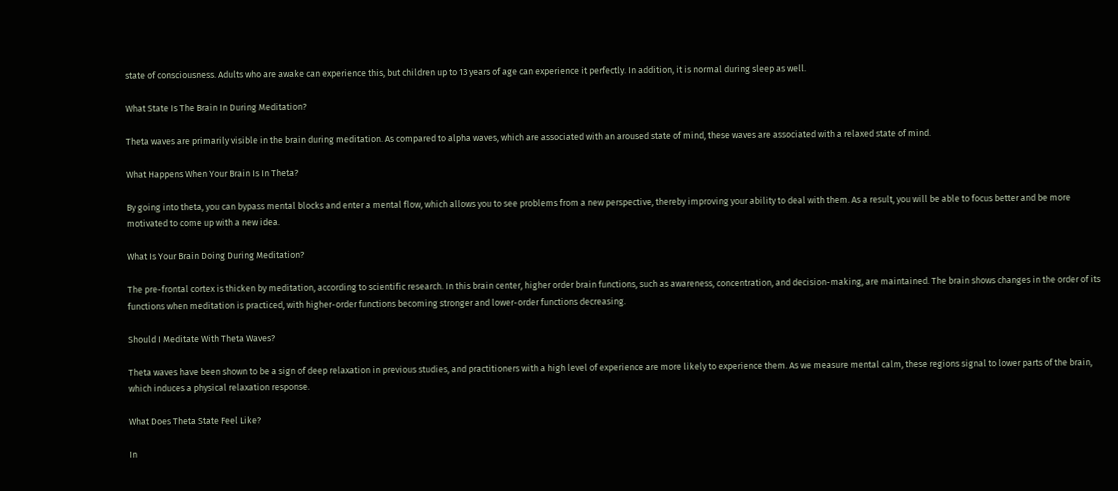state of consciousness. Adults who are awake can experience this, but children up to 13 years of age can experience it perfectly. In addition, it is normal during sleep as well.

What State Is The Brain In During Meditation?

Theta waves are primarily visible in the brain during meditation. As compared to alpha waves, which are associated with an aroused state of mind, these waves are associated with a relaxed state of mind.

What Happens When Your Brain Is In Theta?

By going into theta, you can bypass mental blocks and enter a mental flow, which allows you to see problems from a new perspective, thereby improving your ability to deal with them. As a result, you will be able to focus better and be more motivated to come up with a new idea.

What Is Your Brain Doing During Meditation?

The pre-frontal cortex is thicken by meditation, according to scientific research. In this brain center, higher order brain functions, such as awareness, concentration, and decision-making, are maintained. The brain shows changes in the order of its functions when meditation is practiced, with higher-order functions becoming stronger and lower-order functions decreasing.

Should I Meditate With Theta Waves?

Theta waves have been shown to be a sign of deep relaxation in previous studies, and practitioners with a high level of experience are more likely to experience them. As we measure mental calm, these regions signal to lower parts of the brain, which induces a physical relaxation response.

What Does Theta State Feel Like?

In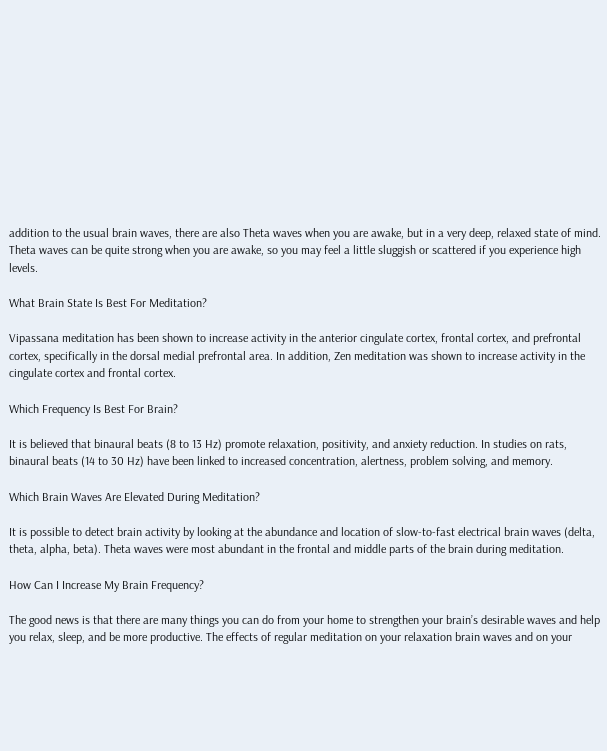addition to the usual brain waves, there are also Theta waves when you are awake, but in a very deep, relaxed state of mind. Theta waves can be quite strong when you are awake, so you may feel a little sluggish or scattered if you experience high levels.

What Brain State Is Best For Meditation?

Vipassana meditation has been shown to increase activity in the anterior cingulate cortex, frontal cortex, and prefrontal cortex, specifically in the dorsal medial prefrontal area. In addition, Zen meditation was shown to increase activity in the cingulate cortex and frontal cortex.

Which Frequency Is Best For Brain?

It is believed that binaural beats (8 to 13 Hz) promote relaxation, positivity, and anxiety reduction. In studies on rats, binaural beats (14 to 30 Hz) have been linked to increased concentration, alertness, problem solving, and memory.

Which Brain Waves Are Elevated During Meditation?

It is possible to detect brain activity by looking at the abundance and location of slow-to-fast electrical brain waves (delta, theta, alpha, beta). Theta waves were most abundant in the frontal and middle parts of the brain during meditation.

How Can I Increase My Brain Frequency?

The good news is that there are many things you can do from your home to strengthen your brain’s desirable waves and help you relax, sleep, and be more productive. The effects of regular meditation on your relaxation brain waves and on your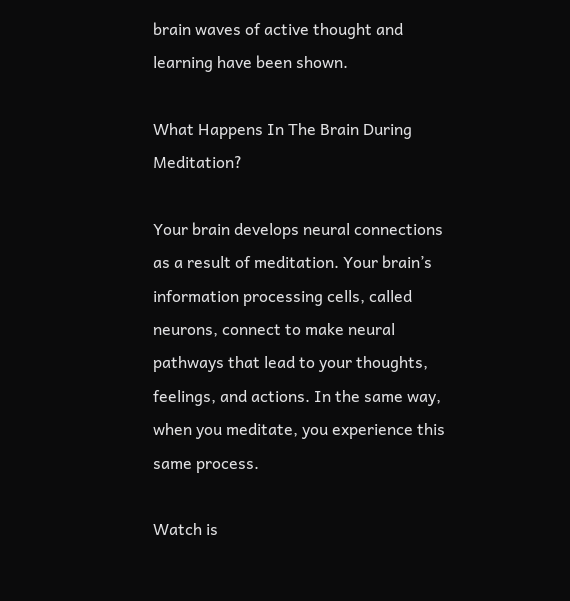brain waves of active thought and learning have been shown.

What Happens In The Brain During Meditation?

Your brain develops neural connections as a result of meditation. Your brain’s information processing cells, called neurons, connect to make neural pathways that lead to your thoughts, feelings, and actions. In the same way, when you meditate, you experience this same process.

Watch is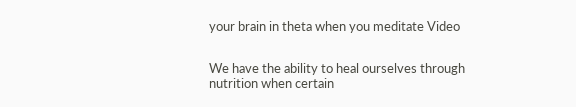your brain in theta when you meditate Video


We have the ability to heal ourselves through nutrition when certain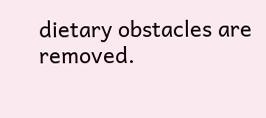dietary obstacles are removed.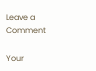Leave a Comment

Your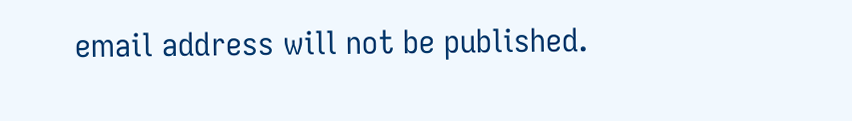email address will not be published.